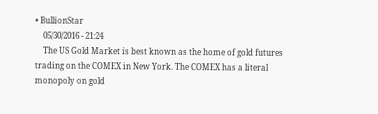• BullionStar
    05/30/2016 - 21:24
    The US Gold Market is best known as the home of gold futures trading on the COMEX in New York. The COMEX has a literal monopoly on gold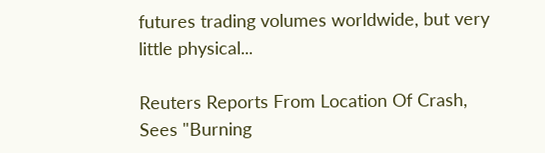futures trading volumes worldwide, but very little physical...

Reuters Reports From Location Of Crash, Sees "Burning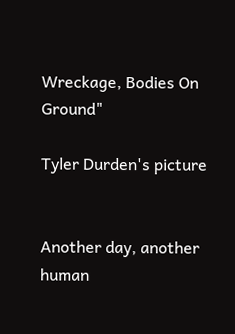Wreckage, Bodies On Ground"

Tyler Durden's picture


Another day, another human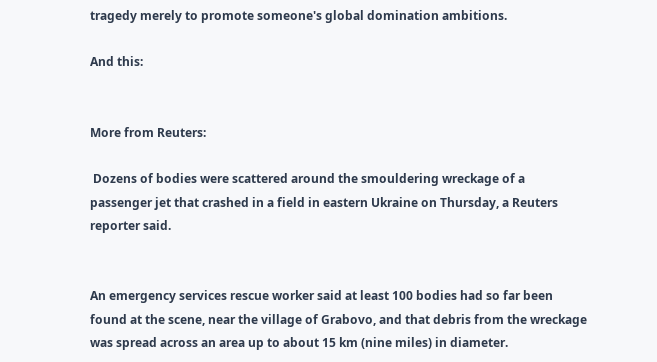tragedy merely to promote someone's global domination ambitions.

And this:


More from Reuters:

 Dozens of bodies were scattered around the smouldering wreckage of a passenger jet that crashed in a field in eastern Ukraine on Thursday, a Reuters reporter said.


An emergency services rescue worker said at least 100 bodies had so far been found at the scene, near the village of Grabovo, and that debris from the wreckage was spread across an area up to about 15 km (nine miles) in diameter.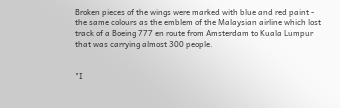Broken pieces of the wings were marked with blue and red paint - the same colours as the emblem of the Malaysian airline which lost track of a Boeing 777 en route from Amsterdam to Kuala Lumpur that was carrying almost 300 people.


"I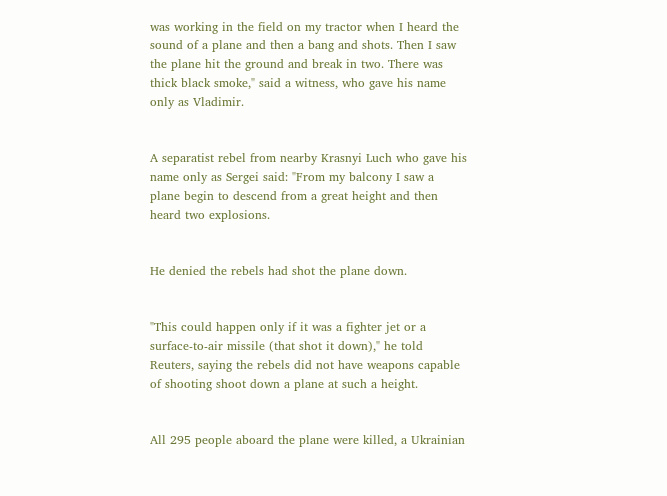was working in the field on my tractor when I heard the sound of a plane and then a bang and shots. Then I saw the plane hit the ground and break in two. There was thick black smoke," said a witness, who gave his name only as Vladimir.


A separatist rebel from nearby Krasnyi Luch who gave his name only as Sergei said: "From my balcony I saw a plane begin to descend from a great height and then heard two explosions.


He denied the rebels had shot the plane down.


"This could happen only if it was a fighter jet or a surface-to-air missile (that shot it down)," he told Reuters, saying the rebels did not have weapons capable of shooting shoot down a plane at such a height.


All 295 people aboard the plane were killed, a Ukrainian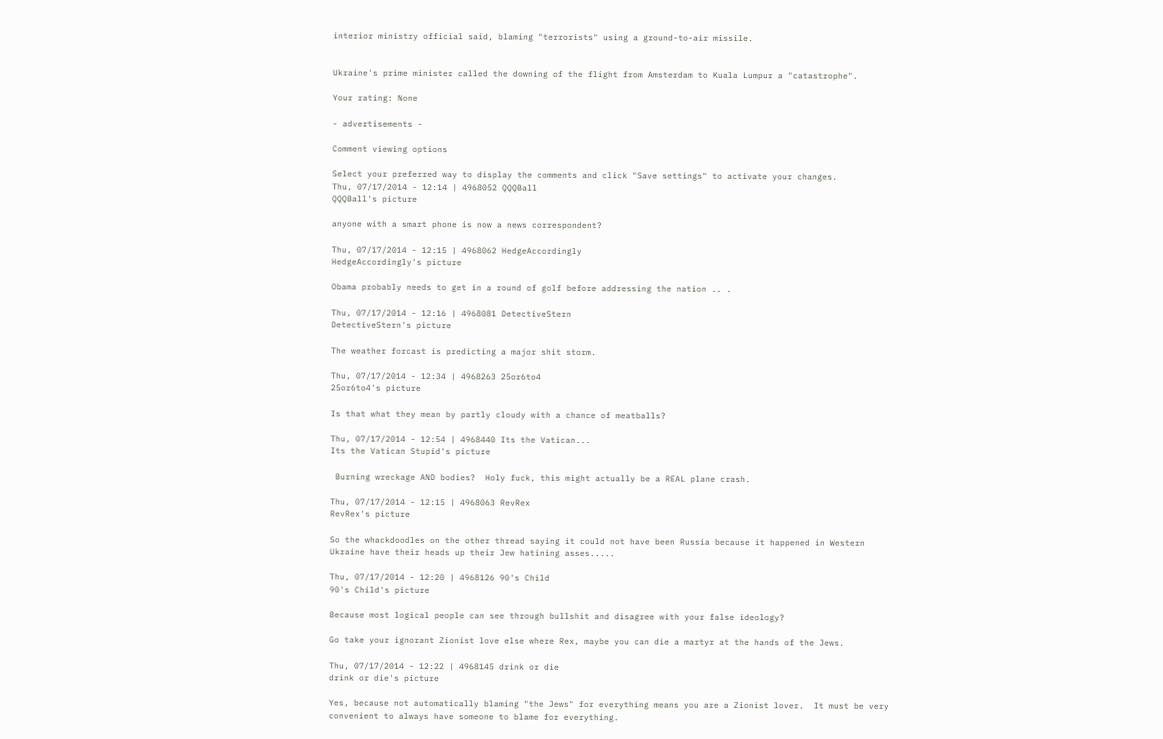interior ministry official said, blaming "terrorists" using a ground-to-air missile.


Ukraine's prime minister called the downing of the flight from Amsterdam to Kuala Lumpur a "catastrophe".

Your rating: None

- advertisements -

Comment viewing options

Select your preferred way to display the comments and click "Save settings" to activate your changes.
Thu, 07/17/2014 - 12:14 | 4968052 QQQBall
QQQBall's picture

anyone with a smart phone is now a news correspondent?

Thu, 07/17/2014 - 12:15 | 4968062 HedgeAccordingly
HedgeAccordingly's picture

Obama probably needs to get in a round of golf before addressing the nation .. .

Thu, 07/17/2014 - 12:16 | 4968081 DetectiveStern
DetectiveStern's picture

The weather forcast is predicting a major shit storm.

Thu, 07/17/2014 - 12:34 | 4968263 25or6to4
25or6to4's picture

Is that what they mean by partly cloudy with a chance of meatballs?

Thu, 07/17/2014 - 12:54 | 4968440 Its the Vatican...
Its the Vatican Stupid's picture

 Burning wreckage AND bodies?  Holy fuck, this might actually be a REAL plane crash.

Thu, 07/17/2014 - 12:15 | 4968063 RevRex
RevRex's picture

So the whackdoodles on the other thread saying it could not have been Russia because it happened in Western Ukraine have their heads up their Jew hatining asses.....

Thu, 07/17/2014 - 12:20 | 4968126 90's Child
90's Child's picture

Because most logical people can see through bullshit and disagree with your false ideology?

Go take your ignorant Zionist love else where Rex, maybe you can die a martyr at the hands of the Jews.

Thu, 07/17/2014 - 12:22 | 4968145 drink or die
drink or die's picture

Yes, because not automatically blaming "the Jews" for everything means you are a Zionist lover.  It must be very convenient to always have someone to blame for everything.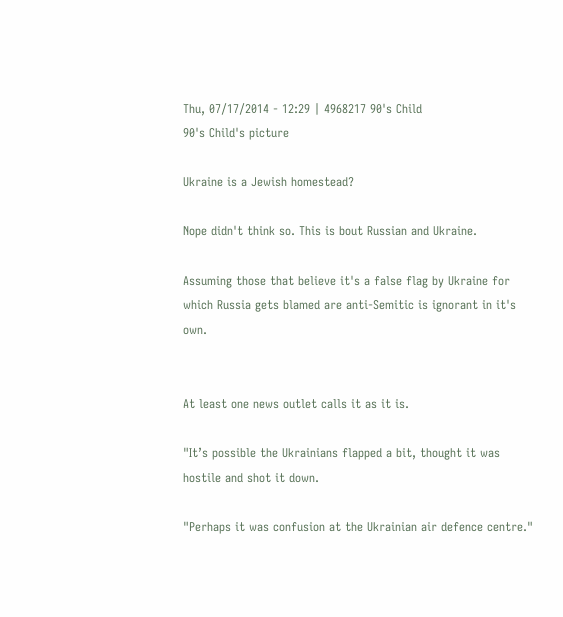Thu, 07/17/2014 - 12:29 | 4968217 90's Child
90's Child's picture

Ukraine is a Jewish homestead?

Nope didn't think so. This is bout Russian and Ukraine.

Assuming those that believe it's a false flag by Ukraine for which Russia gets blamed are anti-Semitic is ignorant in it's own.


At least one news outlet calls it as it is.

"It’s possible the Ukrainians flapped a bit, thought it was hostile and shot it down.

"Perhaps it was confusion at the Ukrainian air defence centre."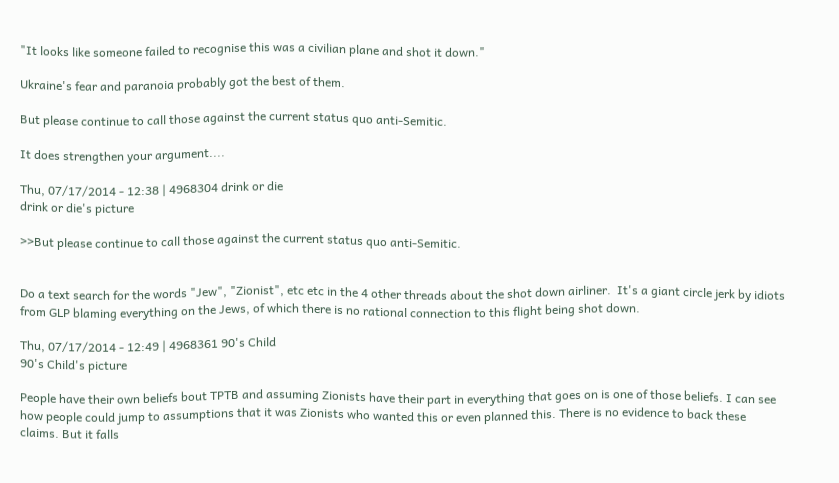"It looks like someone failed to recognise this was a civilian plane and shot it down."

Ukraine's fear and paranoia probably got the best of them.

But please continue to call those against the current status quo anti-Semitic.

It does strengthen your argument....

Thu, 07/17/2014 - 12:38 | 4968304 drink or die
drink or die's picture

>>But please continue to call those against the current status quo anti-Semitic.


Do a text search for the words "Jew", "Zionist", etc etc in the 4 other threads about the shot down airliner.  It's a giant circle jerk by idiots from GLP blaming everything on the Jews, of which there is no rational connection to this flight being shot down.

Thu, 07/17/2014 - 12:49 | 4968361 90's Child
90's Child's picture

People have their own beliefs bout TPTB and assuming Zionists have their part in everything that goes on is one of those beliefs. I can see how people could jump to assumptions that it was Zionists who wanted this or even planned this. There is no evidence to back these claims. But it falls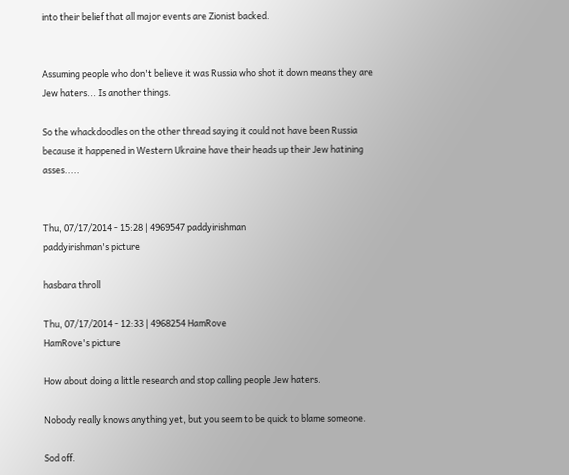into their belief that all major events are Zionist backed.


Assuming people who don't believe it was Russia who shot it down means they are Jew haters... Is another things.

So the whackdoodles on the other thread saying it could not have been Russia because it happened in Western Ukraine have their heads up their Jew hatining asses.....


Thu, 07/17/2014 - 15:28 | 4969547 paddyirishman
paddyirishman's picture

hasbara throll

Thu, 07/17/2014 - 12:33 | 4968254 HamRove
HamRove's picture

How about doing a little research and stop calling people Jew haters.

Nobody really knows anything yet, but you seem to be quick to blame someone.

Sod off.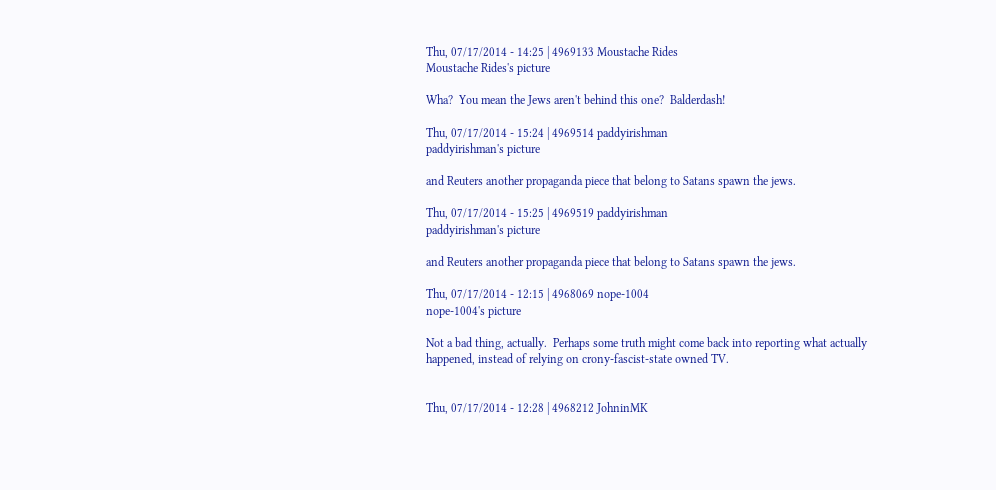Thu, 07/17/2014 - 14:25 | 4969133 Moustache Rides
Moustache Rides's picture

Wha?  You mean the Jews aren't behind this one?  Balderdash!

Thu, 07/17/2014 - 15:24 | 4969514 paddyirishman
paddyirishman's picture

and Reuters another propaganda piece that belong to Satans spawn the jews.

Thu, 07/17/2014 - 15:25 | 4969519 paddyirishman
paddyirishman's picture

and Reuters another propaganda piece that belong to Satans spawn the jews.

Thu, 07/17/2014 - 12:15 | 4968069 nope-1004
nope-1004's picture

Not a bad thing, actually.  Perhaps some truth might come back into reporting what actually happened, instead of relying on crony-fascist-state owned TV.


Thu, 07/17/2014 - 12:28 | 4968212 JohninMK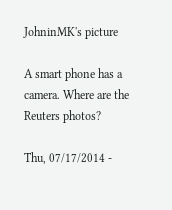JohninMK's picture

A smart phone has a camera. Where are the Reuters photos?

Thu, 07/17/2014 -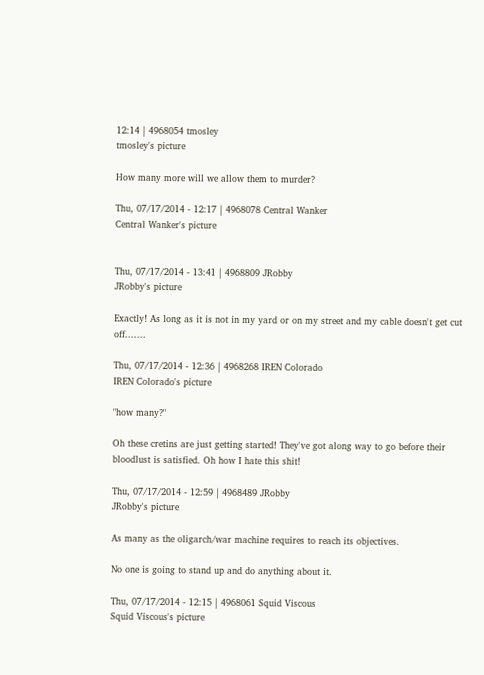12:14 | 4968054 tmosley
tmosley's picture

How many more will we allow them to murder?

Thu, 07/17/2014 - 12:17 | 4968078 Central Wanker
Central Wanker's picture


Thu, 07/17/2014 - 13:41 | 4968809 JRobby
JRobby's picture

Exactly! As long as it is not in my yard or on my street and my cable doesn't get cut off.......

Thu, 07/17/2014 - 12:36 | 4968268 IREN Colorado
IREN Colorado's picture

"how many?"

Oh these cretins are just getting started! They've got along way to go before their bloodlust is satisfied. Oh how I hate this shit!

Thu, 07/17/2014 - 12:59 | 4968489 JRobby
JRobby's picture

As many as the oligarch/war machine requires to reach its objectives.

No one is going to stand up and do anything about it.

Thu, 07/17/2014 - 12:15 | 4968061 Squid Viscous
Squid Viscous's picture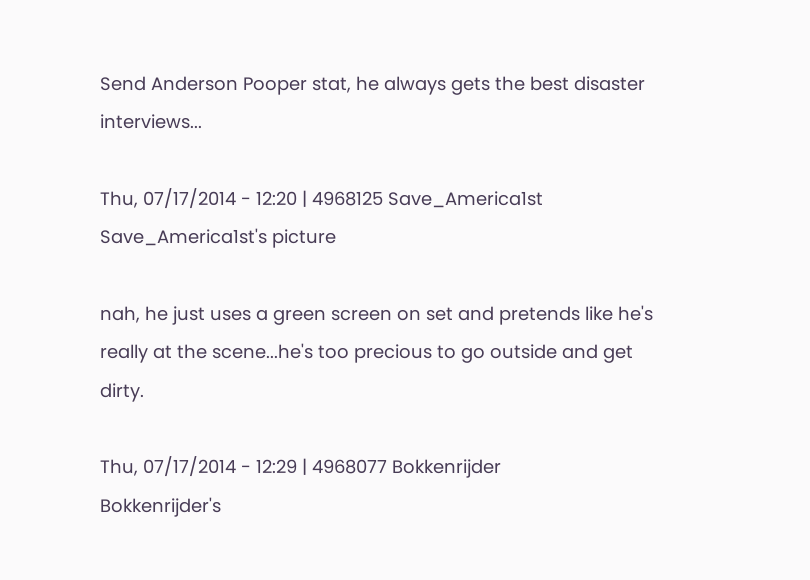Send Anderson Pooper stat, he always gets the best disaster interviews...

Thu, 07/17/2014 - 12:20 | 4968125 Save_America1st
Save_America1st's picture

nah, he just uses a green screen on set and pretends like he's really at the scene...he's too precious to go outside and get dirty.

Thu, 07/17/2014 - 12:29 | 4968077 Bokkenrijder
Bokkenrijder's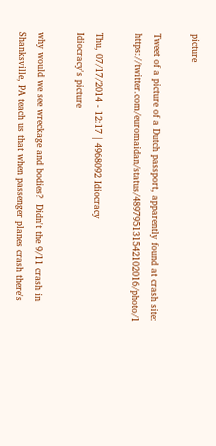picture

Tweet of a picture of a Dutch passport, apparently found at crash site: https://twitter.com/euromaidan/status/489795131542102016/photo/1

Thu, 07/17/2014 - 12:17 | 4968092 Idiocracy
Idiocracy's picture

why would we see wreckage and bodies?  Didn't the 9/11 crash in Shanksville, PA teach us that when passenger planes crash there's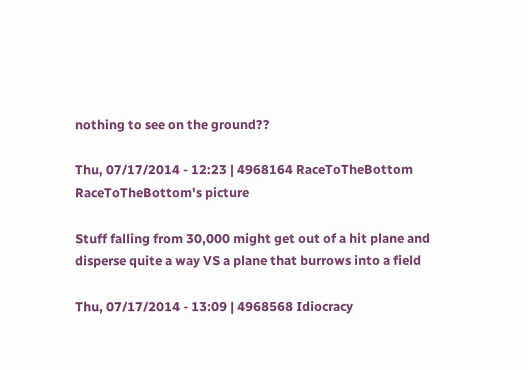nothing to see on the ground??

Thu, 07/17/2014 - 12:23 | 4968164 RaceToTheBottom
RaceToTheBottom's picture

Stuff falling from 30,000 might get out of a hit plane and disperse quite a way VS a plane that burrows into a field

Thu, 07/17/2014 - 13:09 | 4968568 Idiocracy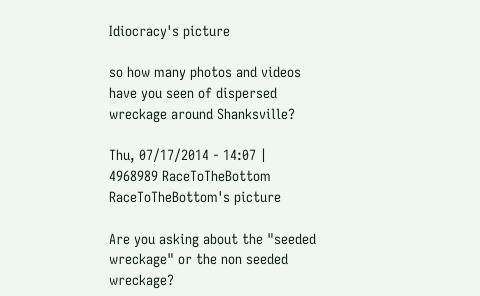Idiocracy's picture

so how many photos and videos have you seen of dispersed wreckage around Shanksville?

Thu, 07/17/2014 - 14:07 | 4968989 RaceToTheBottom
RaceToTheBottom's picture

Are you asking about the "seeded wreckage" or the non seeded wreckage?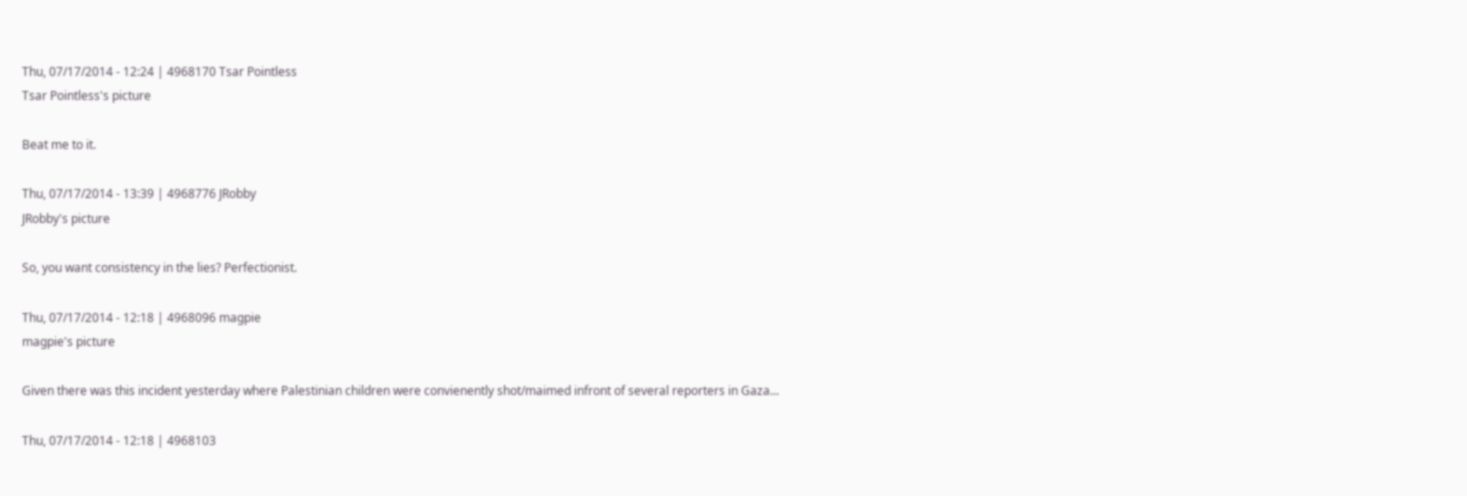Thu, 07/17/2014 - 12:24 | 4968170 Tsar Pointless
Tsar Pointless's picture

Beat me to it.

Thu, 07/17/2014 - 13:39 | 4968776 JRobby
JRobby's picture

So, you want consistency in the lies? Perfectionist.

Thu, 07/17/2014 - 12:18 | 4968096 magpie
magpie's picture

Given there was this incident yesterday where Palestinian children were convienently shot/maimed infront of several reporters in Gaza...

Thu, 07/17/2014 - 12:18 | 4968103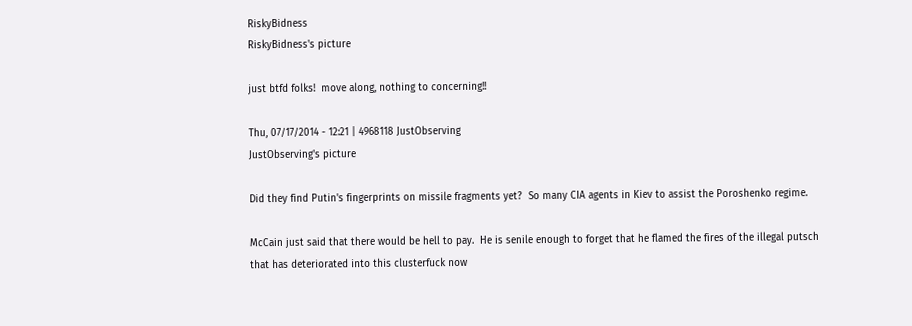RiskyBidness
RiskyBidness's picture

just btfd folks!  move along, nothing to concerning!!

Thu, 07/17/2014 - 12:21 | 4968118 JustObserving
JustObserving's picture

Did they find Putin's fingerprints on missile fragments yet?  So many CIA agents in Kiev to assist the Poroshenko regime.

McCain just said that there would be hell to pay.  He is senile enough to forget that he flamed the fires of the illegal putsch that has deteriorated into this clusterfuck now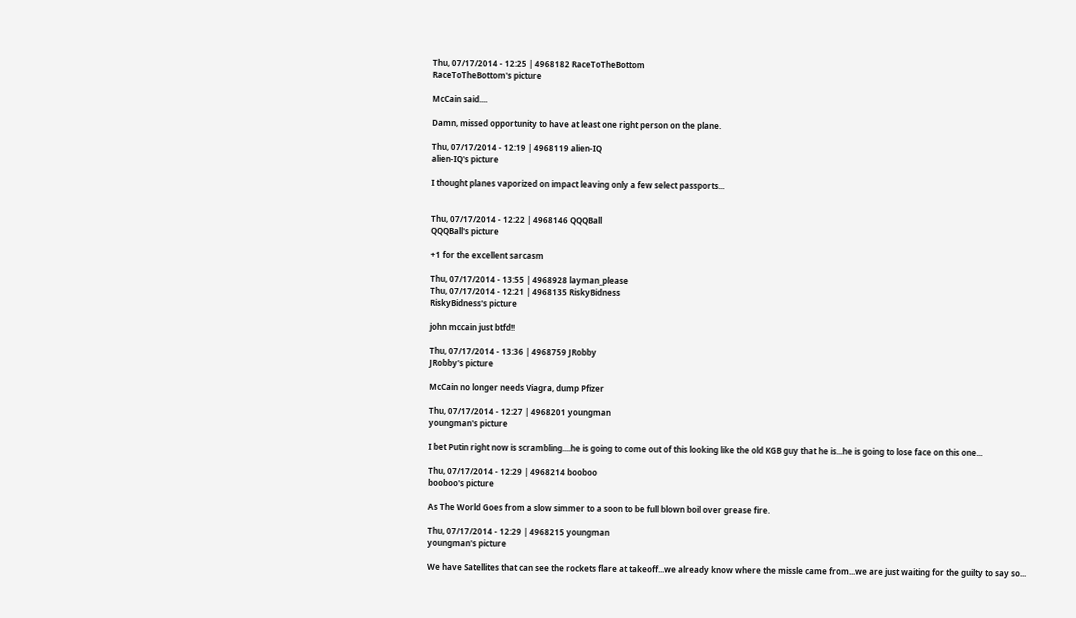Thu, 07/17/2014 - 12:25 | 4968182 RaceToTheBottom
RaceToTheBottom's picture

McCain said....

Damn, missed opportunity to have at least one right person on the plane.

Thu, 07/17/2014 - 12:19 | 4968119 alien-IQ
alien-IQ's picture

I thought planes vaporized on impact leaving only a few select passports...


Thu, 07/17/2014 - 12:22 | 4968146 QQQBall
QQQBall's picture

+1 for the excellent sarcasm

Thu, 07/17/2014 - 13:55 | 4968928 layman_please
Thu, 07/17/2014 - 12:21 | 4968135 RiskyBidness
RiskyBidness's picture

john mccain just btfd!!

Thu, 07/17/2014 - 13:36 | 4968759 JRobby
JRobby's picture

McCain no longer needs Viagra, dump Pfizer

Thu, 07/17/2014 - 12:27 | 4968201 youngman
youngman's picture

I bet Putin right now is scrambling....he is going to come out of this looking like the old KGB guy that he is...he is going to lose face on this one...

Thu, 07/17/2014 - 12:29 | 4968214 booboo
booboo's picture

As The World Goes from a slow simmer to a soon to be full blown boil over grease fire.

Thu, 07/17/2014 - 12:29 | 4968215 youngman
youngman's picture

We have Satellites that can see the rockets flare at takeoff...we already know where the missle came from...we are just waiting for the guilty to say so...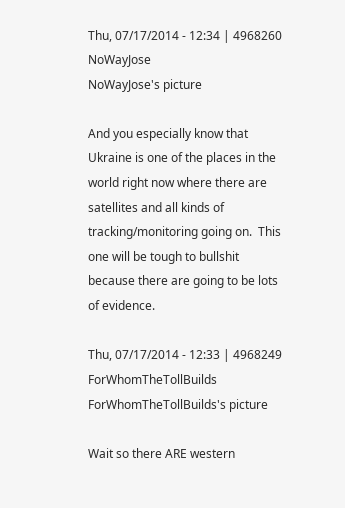Thu, 07/17/2014 - 12:34 | 4968260 NoWayJose
NoWayJose's picture

And you especially know that Ukraine is one of the places in the world right now where there are satellites and all kinds of tracking/monitoring going on.  This one will be tough to bullshit because there are going to be lots of evidence.

Thu, 07/17/2014 - 12:33 | 4968249 ForWhomTheTollBuilds
ForWhomTheTollBuilds's picture

Wait so there ARE western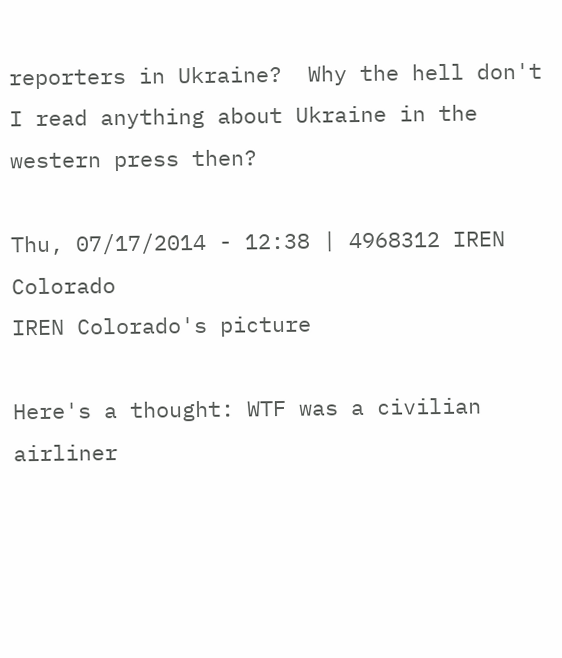reporters in Ukraine?  Why the hell don't I read anything about Ukraine in the western press then?

Thu, 07/17/2014 - 12:38 | 4968312 IREN Colorado
IREN Colorado's picture

Here's a thought: WTF was a civilian airliner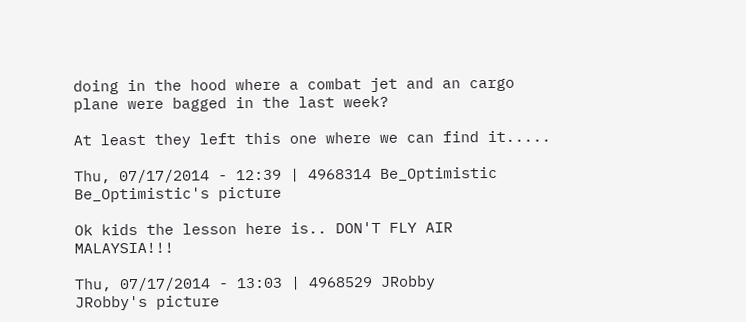doing in the hood where a combat jet and an cargo plane were bagged in the last week?

At least they left this one where we can find it.....

Thu, 07/17/2014 - 12:39 | 4968314 Be_Optimistic
Be_Optimistic's picture

Ok kids the lesson here is.. DON'T FLY AIR MALAYSIA!!!

Thu, 07/17/2014 - 13:03 | 4968529 JRobby
JRobby's picture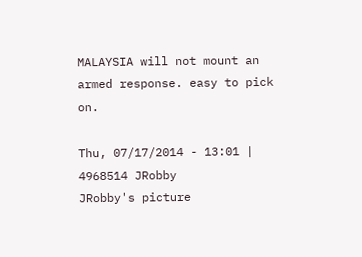MALAYSIA will not mount an armed response. easy to pick on.

Thu, 07/17/2014 - 13:01 | 4968514 JRobby
JRobby's picture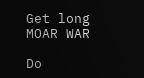Get long MOAR WAR

Do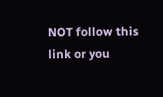NOT follow this link or you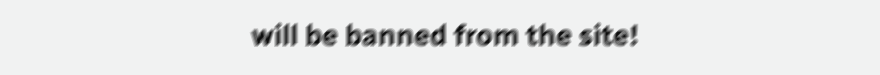will be banned from the site!